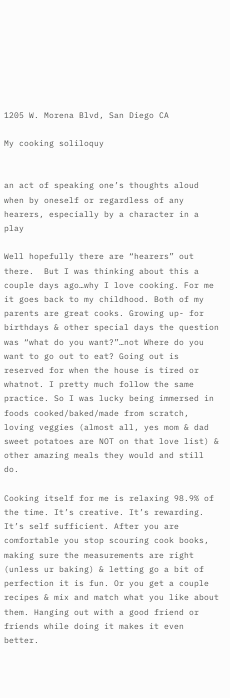1205 W. Morena Blvd, San Diego CA

My cooking soliloquy


an act of speaking one’s thoughts aloud when by oneself or regardless of any hearers, especially by a character in a play

Well hopefully there are “hearers” out there.  But I was thinking about this a couple days ago…why I love cooking. For me it goes back to my childhood. Both of my parents are great cooks. Growing up- for birthdays & other special days the question was “what do you want?”…not Where do you want to go out to eat? Going out is reserved for when the house is tired or whatnot. I pretty much follow the same practice. So I was lucky being immersed in foods cooked/baked/made from scratch, loving veggies (almost all, yes mom & dad sweet potatoes are NOT on that love list) & other amazing meals they would and still do.

Cooking itself for me is relaxing 98.9% of the time. It’s creative. It’s rewarding. It’s self sufficient. After you are comfortable you stop scouring cook books, making sure the measurements are right (unless ur baking) & letting go a bit of perfection it is fun. Or you get a couple recipes & mix and match what you like about them. Hanging out with a good friend or friends while doing it makes it even better.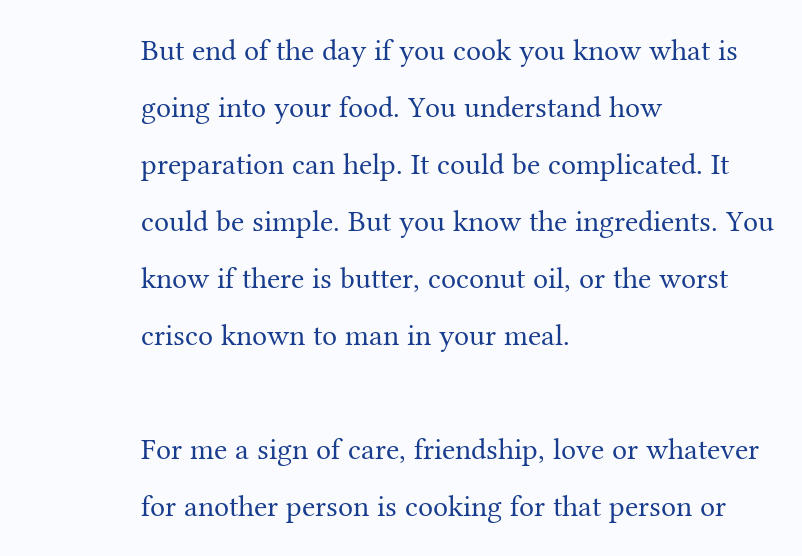But end of the day if you cook you know what is going into your food. You understand how preparation can help. It could be complicated. It could be simple. But you know the ingredients. You know if there is butter, coconut oil, or the worst crisco known to man in your meal.

For me a sign of care, friendship, love or whatever for another person is cooking for that person or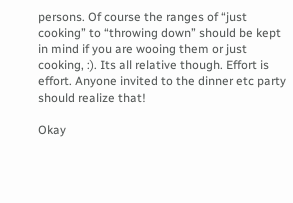persons. Of course the ranges of “just cooking” to “throwing down” should be kept in mind if you are wooing them or just cooking, :). Its all relative though. Effort is effort. Anyone invited to the dinner etc party should realize that!

Okay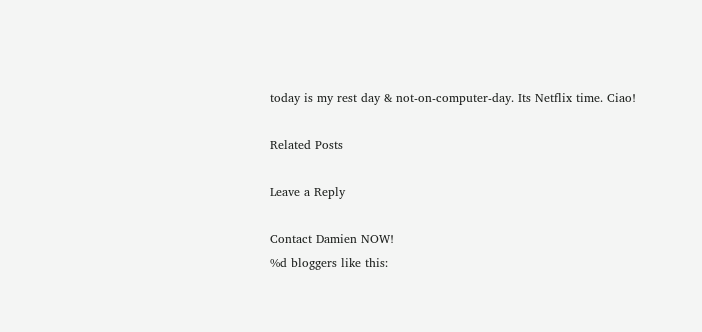today is my rest day & not-on-computer-day. Its Netflix time. Ciao!

Related Posts

Leave a Reply

Contact Damien NOW!
%d bloggers like this: